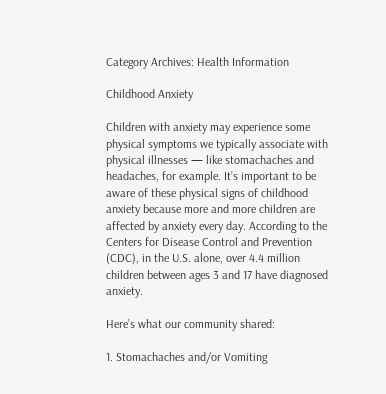Category Archives: Health Information

Childhood Anxiety

Children with anxiety may experience some physical symptoms we typically associate with physical illnesses — like stomachaches and headaches, for example. It’s important to be aware of these physical signs of childhood anxiety because more and more children are affected by anxiety every day. According to the Centers for Disease Control and Prevention (CDC), in the U.S. alone, over 4.4 million children between ages 3 and 17 have diagnosed anxiety.

Here’s what our community shared:

1. Stomachaches and/or Vomiting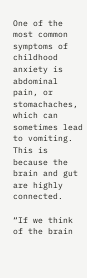One of the most common symptoms of childhood anxiety is abdominal pain, or stomachaches, which can sometimes lead to vomiting. This is because the brain and gut are highly connected.

“If we think of the brain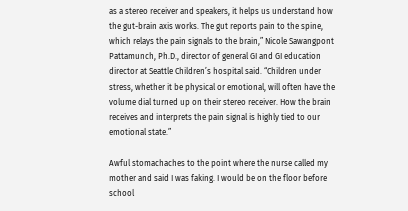as a stereo receiver and speakers, it helps us understand how the gut-brain axis works. The gut reports pain to the spine, which relays the pain signals to the brain,” Nicole Sawangpont Pattamunch, Ph.D., director of general GI and GI education director at Seattle Children’s hospital said. “Children under stress, whether it be physical or emotional, will often have the volume dial turned up on their stereo receiver. How the brain receives and interprets the pain signal is highly tied to our emotional state.”

Awful stomachaches to the point where the nurse called my mother and said I was faking. I would be on the floor before school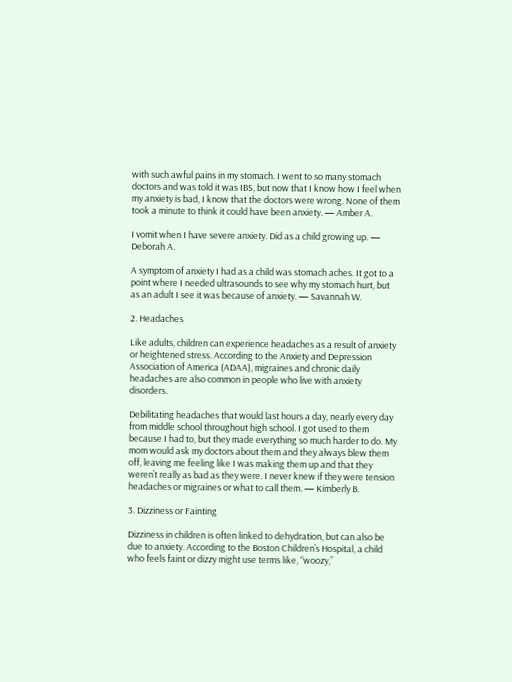with such awful pains in my stomach. I went to so many stomach doctors and was told it was IBS, but now that I know how I feel when my anxiety is bad, I know that the doctors were wrong. None of them took a minute to think it could have been anxiety. — Amber A.

I vomit when I have severe anxiety. Did as a child growing up. — Deborah A.

A symptom of anxiety I had as a child was stomach aches. It got to a point where I needed ultrasounds to see why my stomach hurt, but as an adult I see it was because of anxiety. — Savannah W.

2. Headaches

Like adults, children can experience headaches as a result of anxiety or heightened stress. According to the Anxiety and Depression Association of America (ADAA), migraines and chronic daily headaches are also common in people who live with anxiety disorders.

Debilitating headaches that would last hours a day, nearly every day from middle school throughout high school. I got used to them because I had to, but they made everything so much harder to do. My mom would ask my doctors about them and they always blew them off, leaving me feeling like I was making them up and that they weren’t really as bad as they were. I never knew if they were tension headaches or migraines or what to call them. — Kimberly B.

3. Dizziness or Fainting

Dizziness in children is often linked to dehydration, but can also be due to anxiety. According to the Boston Children’s Hospital, a child who feels faint or dizzy might use terms like, “woozy,”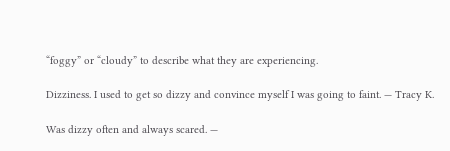“foggy” or “cloudy” to describe what they are experiencing.

Dizziness. I used to get so dizzy and convince myself I was going to faint. — Tracy K.

Was dizzy often and always scared. —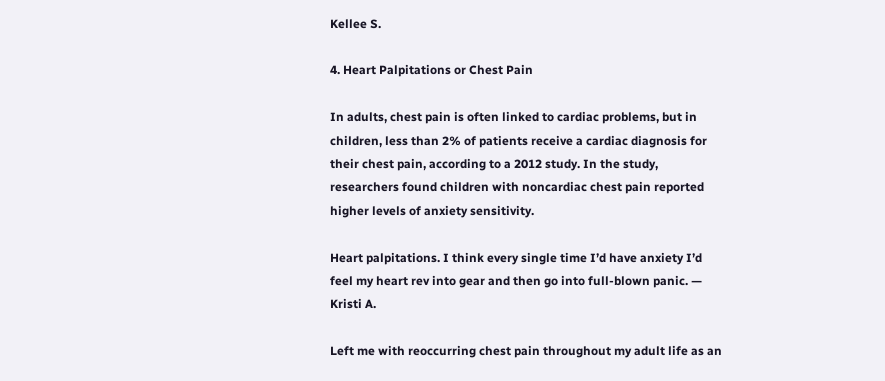Kellee S.

4. Heart Palpitations or Chest Pain

In adults, chest pain is often linked to cardiac problems, but in children, less than 2% of patients receive a cardiac diagnosis for their chest pain, according to a 2012 study. In the study, researchers found children with noncardiac chest pain reported higher levels of anxiety sensitivity.

Heart palpitations. I think every single time I’d have anxiety I’d feel my heart rev into gear and then go into full-blown panic. — Kristi A.

Left me with reoccurring chest pain throughout my adult life as an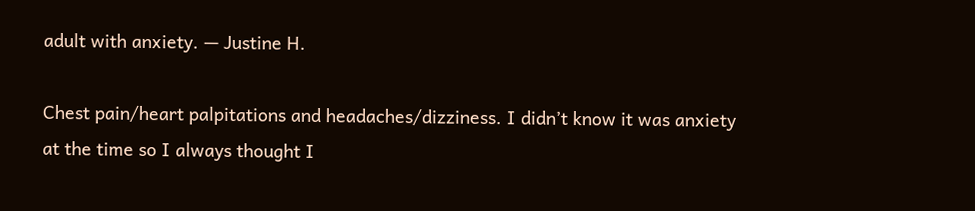adult with anxiety. — Justine H.

Chest pain/heart palpitations and headaches/dizziness. I didn’t know it was anxiety at the time so I always thought I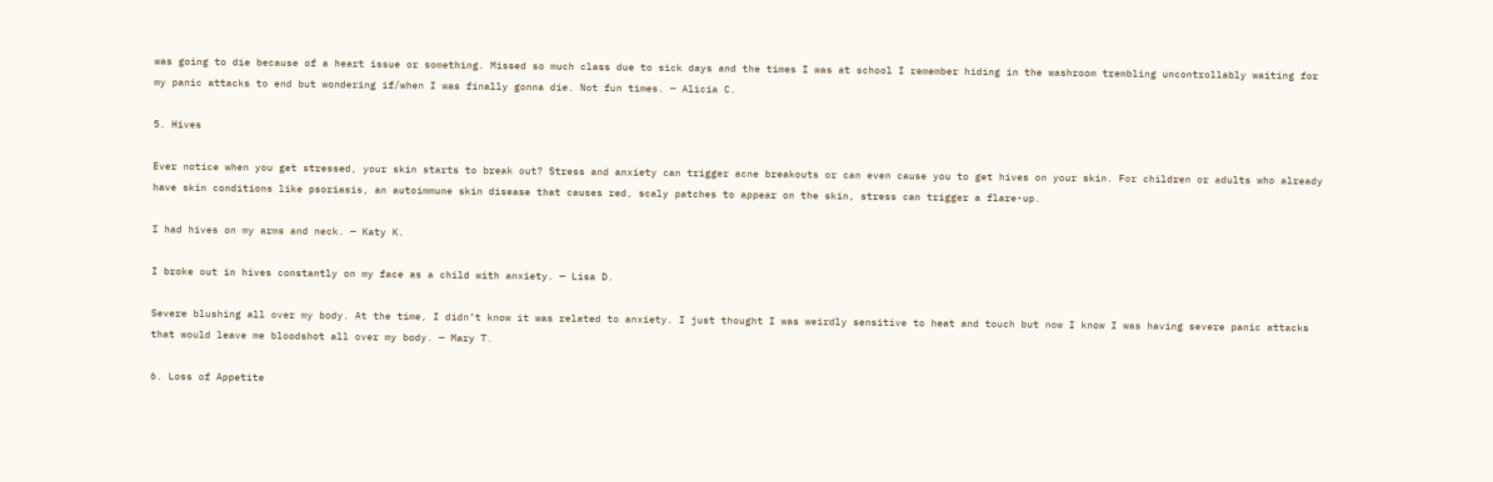was going to die because of a heart issue or something. Missed so much class due to sick days and the times I was at school I remember hiding in the washroom trembling uncontrollably waiting for my panic attacks to end but wondering if/when I was finally gonna die. Not fun times. — Alicia C.

5. Hives

Ever notice when you get stressed, your skin starts to break out? Stress and anxiety can trigger acne breakouts or can even cause you to get hives on your skin. For children or adults who already have skin conditions like psoriasis, an autoimmune skin disease that causes red, scaly patches to appear on the skin, stress can trigger a flare-up.

I had hives on my arms and neck. — Katy K.

I broke out in hives constantly on my face as a child with anxiety. — Lisa D.

Severe blushing all over my body. At the time, I didn’t know it was related to anxiety. I just thought I was weirdly sensitive to heat and touch but now I know I was having severe panic attacks that would leave me bloodshot all over my body. — Mary T.

6. Loss of Appetite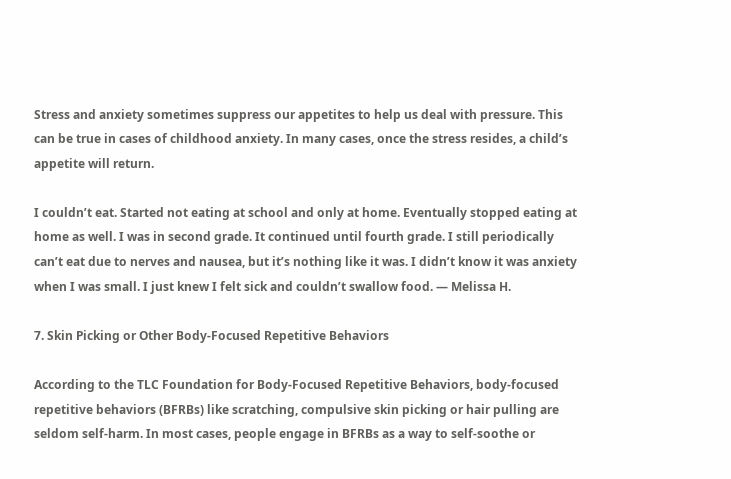Stress and anxiety sometimes suppress our appetites to help us deal with pressure. This can be true in cases of childhood anxiety. In many cases, once the stress resides, a child’s appetite will return.

I couldn’t eat. Started not eating at school and only at home. Eventually stopped eating at home as well. I was in second grade. It continued until fourth grade. I still periodically can’t eat due to nerves and nausea, but it’s nothing like it was. I didn’t know it was anxiety when I was small. I just knew I felt sick and couldn’t swallow food. — Melissa H.

7. Skin Picking or Other Body-Focused Repetitive Behaviors

According to the TLC Foundation for Body-Focused Repetitive Behaviors, body-focused repetitive behaviors (BFRBs) like scratching, compulsive skin picking or hair pulling are seldom self-harm. In most cases, people engage in BFRBs as a way to self-soothe or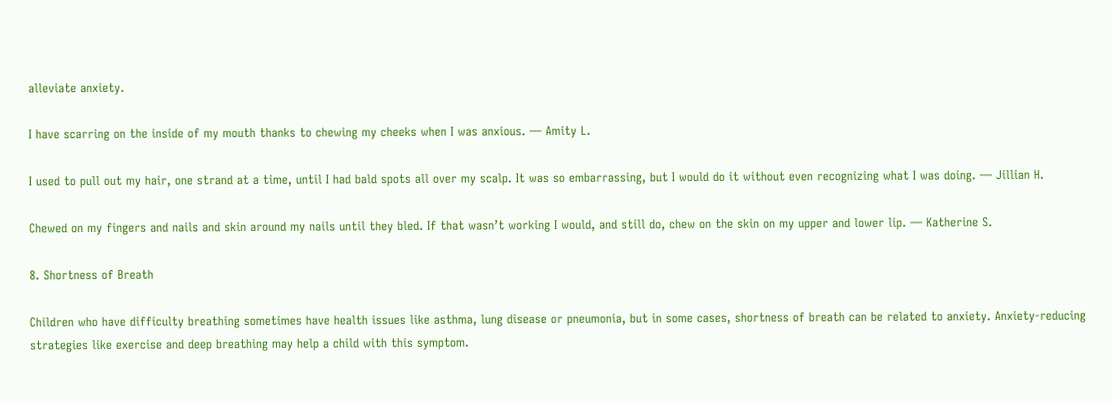alleviate anxiety.

I have scarring on the inside of my mouth thanks to chewing my cheeks when I was anxious. — Amity L.

I used to pull out my hair, one strand at a time, until I had bald spots all over my scalp. It was so embarrassing, but I would do it without even recognizing what I was doing. — Jillian H.

Chewed on my fingers and nails and skin around my nails until they bled. If that wasn’t working I would, and still do, chew on the skin on my upper and lower lip. — Katherine S.

8. Shortness of Breath

Children who have difficulty breathing sometimes have health issues like asthma, lung disease or pneumonia, but in some cases, shortness of breath can be related to anxiety. Anxiety-reducing strategies like exercise and deep breathing may help a child with this symptom.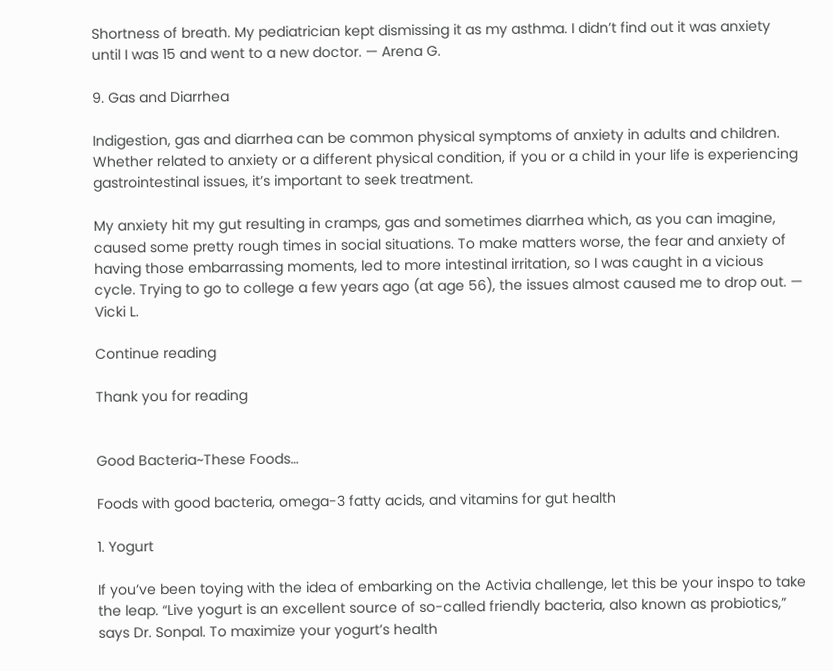Shortness of breath. My pediatrician kept dismissing it as my asthma. I didn’t find out it was anxiety until I was 15 and went to a new doctor. — Arena G.

9. Gas and Diarrhea

Indigestion, gas and diarrhea can be common physical symptoms of anxiety in adults and children. Whether related to anxiety or a different physical condition, if you or a child in your life is experiencing gastrointestinal issues, it’s important to seek treatment.

My anxiety hit my gut resulting in cramps, gas and sometimes diarrhea which, as you can imagine, caused some pretty rough times in social situations. To make matters worse, the fear and anxiety of having those embarrassing moments, led to more intestinal irritation, so I was caught in a vicious cycle. Trying to go to college a few years ago (at age 56), the issues almost caused me to drop out. — Vicki L.

Continue reading

Thank you for reading


Good Bacteria~These Foods…

Foods with good bacteria, omega-3 fatty acids, and vitamins for gut health

1. Yogurt

If you’ve been toying with the idea of embarking on the Activia challenge, let this be your inspo to take the leap. “Live yogurt is an excellent source of so-called friendly bacteria, also known as probiotics,” says Dr. Sonpal. To maximize your yogurt’s health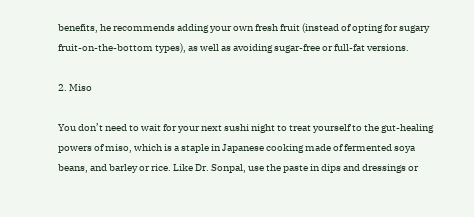benefits, he recommends adding your own fresh fruit (instead of opting for sugary fruit-on-the-bottom types), as well as avoiding sugar-free or full-fat versions.

2. Miso

You don’t need to wait for your next sushi night to treat yourself to the gut-healing powers of miso, which is a staple in Japanese cooking made of fermented soya beans, and barley or rice. Like Dr. Sonpal, use the paste in dips and dressings or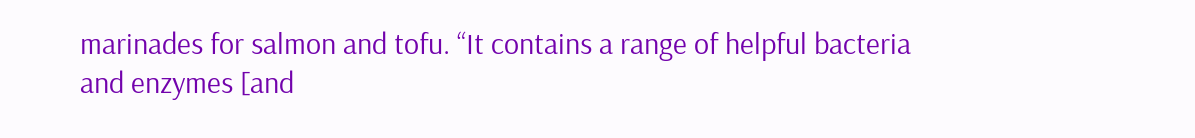marinades for salmon and tofu. “It contains a range of helpful bacteria and enzymes [and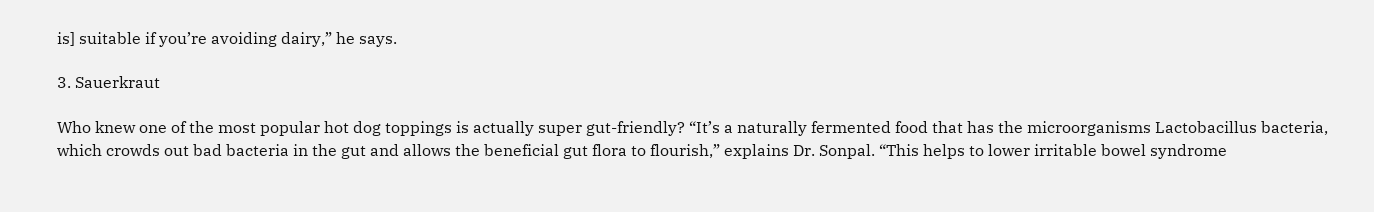is] suitable if you’re avoiding dairy,” he says.

3. Sauerkraut

Who knew one of the most popular hot dog toppings is actually super gut-friendly? “It’s a naturally fermented food that has the microorganisms Lactobacillus bacteria, which crowds out bad bacteria in the gut and allows the beneficial gut flora to flourish,” explains Dr. Sonpal. “This helps to lower irritable bowel syndrome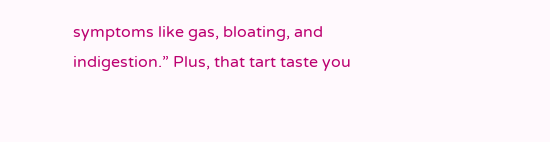symptoms like gas, bloating, and indigestion.” Plus, that tart taste you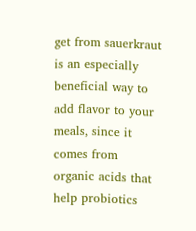get from sauerkraut is an especially beneficial way to add flavor to your meals, since it comes from organic acids that help probiotics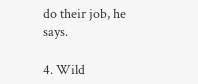do their job, he says.

4. Wild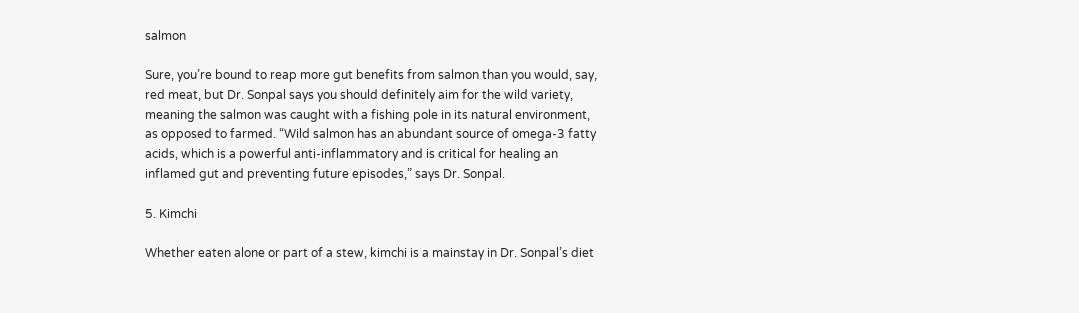salmon

Sure, you’re bound to reap more gut benefits from salmon than you would, say, red meat, but Dr. Sonpal says you should definitely aim for the wild variety, meaning the salmon was caught with a fishing pole in its natural environment, as opposed to farmed. “Wild salmon has an abundant source of omega-3 fatty acids, which is a powerful anti-inflammatory and is critical for healing an inflamed gut and preventing future episodes,” says Dr. Sonpal.

5. Kimchi

Whether eaten alone or part of a stew, kimchi is a mainstay in Dr. Sonpal’s diet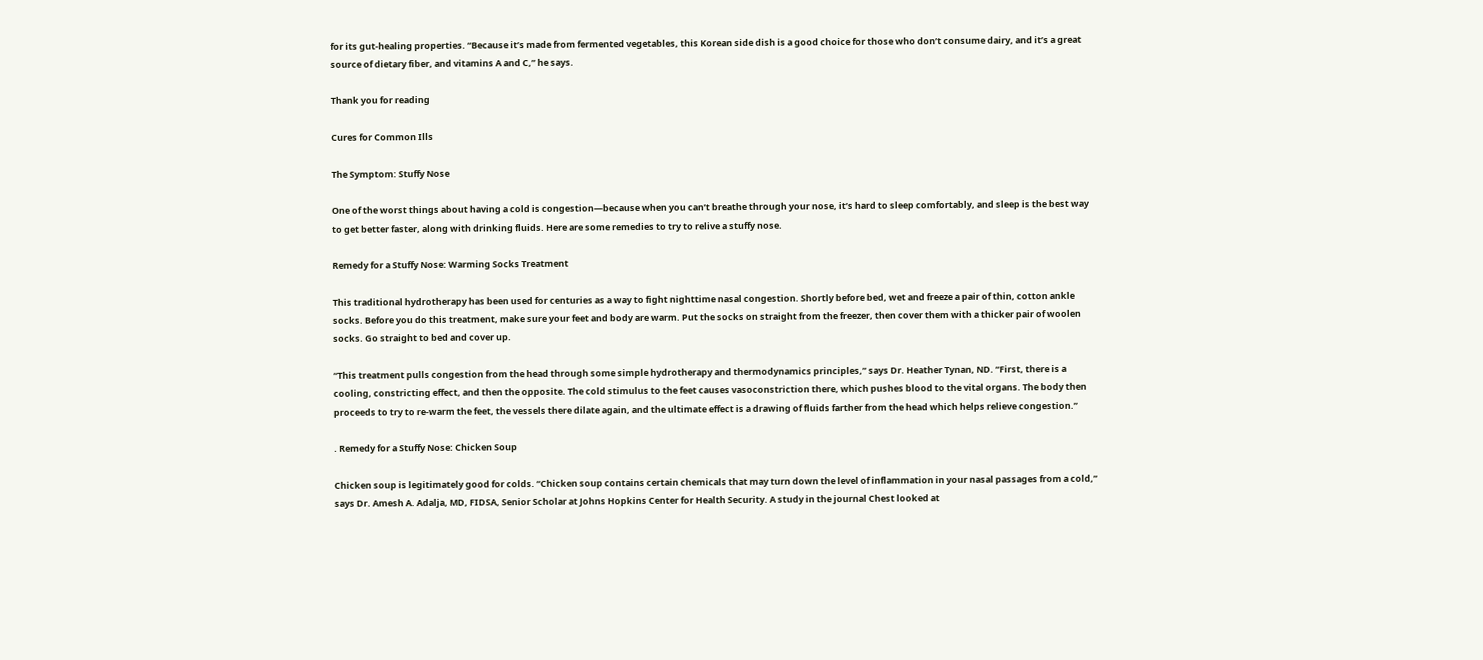for its gut-healing properties. “Because it’s made from fermented vegetables, this Korean side dish is a good choice for those who don’t consume dairy, and it’s a great source of dietary fiber, and vitamins A and C,” he says.

Thank you for reading

Cures for Common Ills

The Symptom: Stuffy Nose

One of the worst things about having a cold is congestion—because when you can’t breathe through your nose, it’s hard to sleep comfortably, and sleep is the best way to get better faster, along with drinking fluids. Here are some remedies to try to relive a stuffy nose.

Remedy for a Stuffy Nose: Warming Socks Treatment

This traditional hydrotherapy has been used for centuries as a way to fight nighttime nasal congestion. Shortly before bed, wet and freeze a pair of thin, cotton ankle socks. Before you do this treatment, make sure your feet and body are warm. Put the socks on straight from the freezer, then cover them with a thicker pair of woolen socks. Go straight to bed and cover up.

“This treatment pulls congestion from the head through some simple hydrotherapy and thermodynamics principles,” says Dr. Heather Tynan, ND. “First, there is a cooling, constricting effect, and then the opposite. The cold stimulus to the feet causes vasoconstriction there, which pushes blood to the vital organs. The body then proceeds to try to re-warm the feet, the vessels there dilate again, and the ultimate effect is a drawing of fluids farther from the head which helps relieve congestion.”

. Remedy for a Stuffy Nose: Chicken Soup

Chicken soup is legitimately good for colds. “Chicken soup contains certain chemicals that may turn down the level of inflammation in your nasal passages from a cold,” says Dr. Amesh A. Adalja, MD, FIDSA, Senior Scholar at Johns Hopkins Center for Health Security. A study in the journal Chest looked at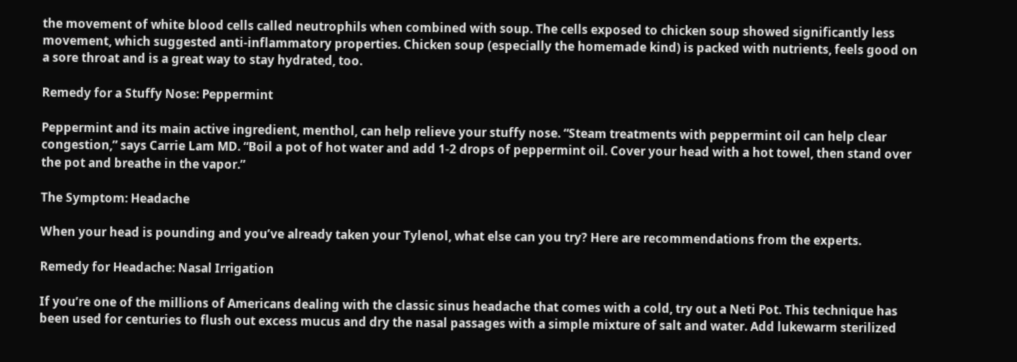the movement of white blood cells called neutrophils when combined with soup. The cells exposed to chicken soup showed significantly less movement, which suggested anti-inflammatory properties. Chicken soup (especially the homemade kind) is packed with nutrients, feels good on a sore throat and is a great way to stay hydrated, too.

Remedy for a Stuffy Nose: Peppermint

Peppermint and its main active ingredient, menthol, can help relieve your stuffy nose. “Steam treatments with peppermint oil can help clear congestion,” says Carrie Lam MD. “Boil a pot of hot water and add 1-2 drops of peppermint oil. Cover your head with a hot towel, then stand over the pot and breathe in the vapor.”

The Symptom: Headache

When your head is pounding and you’ve already taken your Tylenol, what else can you try? Here are recommendations from the experts.

Remedy for Headache: Nasal Irrigation

If you’re one of the millions of Americans dealing with the classic sinus headache that comes with a cold, try out a Neti Pot. This technique has been used for centuries to flush out excess mucus and dry the nasal passages with a simple mixture of salt and water. Add lukewarm sterilized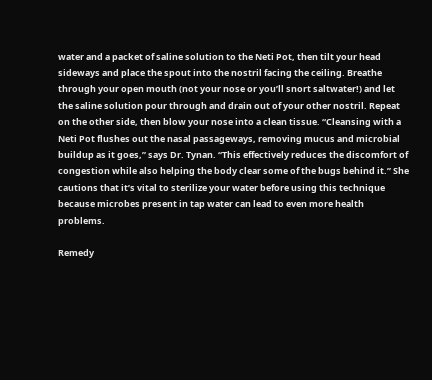water and a packet of saline solution to the Neti Pot, then tilt your head sideways and place the spout into the nostril facing the ceiling. Breathe through your open mouth (not your nose or you’ll snort saltwater!) and let the saline solution pour through and drain out of your other nostril. Repeat on the other side, then blow your nose into a clean tissue. “Cleansing with a Neti Pot flushes out the nasal passageways, removing mucus and microbial buildup as it goes,” says Dr. Tynan. “This effectively reduces the discomfort of congestion while also helping the body clear some of the bugs behind it.” She cautions that it’s vital to sterilize your water before using this technique because microbes present in tap water can lead to even more health problems.

Remedy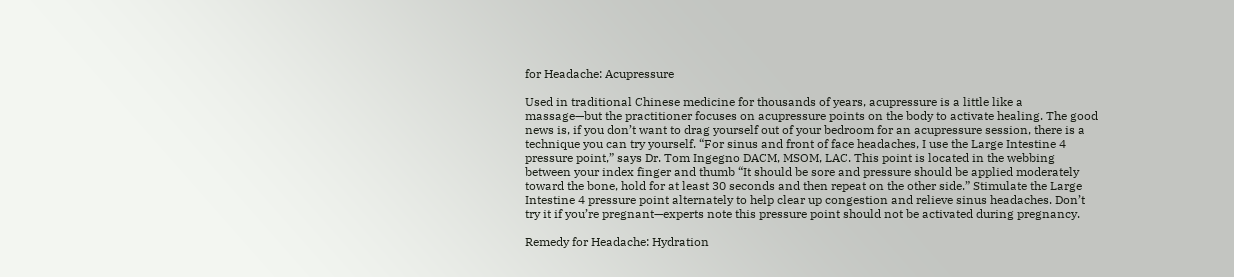for Headache: Acupressure

Used in traditional Chinese medicine for thousands of years, acupressure is a little like a massage—but the practitioner focuses on acupressure points on the body to activate healing. The good news is, if you don’t want to drag yourself out of your bedroom for an acupressure session, there is a technique you can try yourself. “For sinus and front of face headaches, I use the Large Intestine 4 pressure point,” says Dr. Tom Ingegno DACM, MSOM, LAC. This point is located in the webbing between your index finger and thumb “It should be sore and pressure should be applied moderately toward the bone, hold for at least 30 seconds and then repeat on the other side.” Stimulate the Large Intestine 4 pressure point alternately to help clear up congestion and relieve sinus headaches. Don’t try it if you’re pregnant—experts note this pressure point should not be activated during pregnancy.

Remedy for Headache: Hydration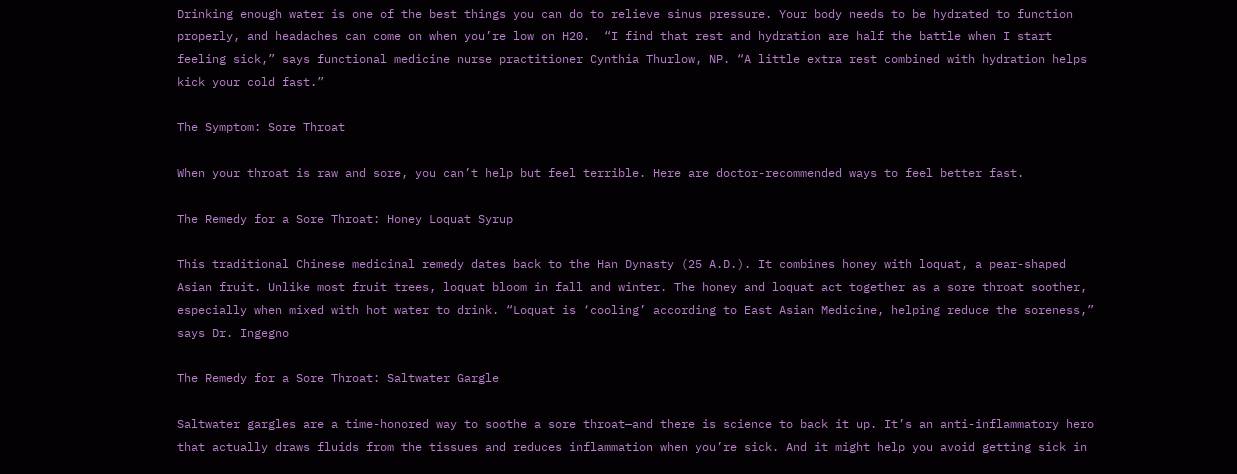Drinking enough water is one of the best things you can do to relieve sinus pressure. Your body needs to be hydrated to function properly, and headaches can come on when you’re low on H20.  “I find that rest and hydration are half the battle when I start feeling sick,” says functional medicine nurse practitioner Cynthia Thurlow, NP. “A little extra rest combined with hydration helps kick your cold fast.”

The Symptom: Sore Throat

When your throat is raw and sore, you can’t help but feel terrible. Here are doctor-recommended ways to feel better fast.

The Remedy for a Sore Throat: Honey Loquat Syrup

This traditional Chinese medicinal remedy dates back to the Han Dynasty (25 A.D.). It combines honey with loquat, a pear-shaped Asian fruit. Unlike most fruit trees, loquat bloom in fall and winter. The honey and loquat act together as a sore throat soother, especially when mixed with hot water to drink. “Loquat is ‘cooling’ according to East Asian Medicine, helping reduce the soreness,” says Dr. Ingegno

The Remedy for a Sore Throat: Saltwater Gargle

Saltwater gargles are a time-honored way to soothe a sore throat—and there is science to back it up. It’s an anti-inflammatory hero that actually draws fluids from the tissues and reduces inflammation when you’re sick. And it might help you avoid getting sick in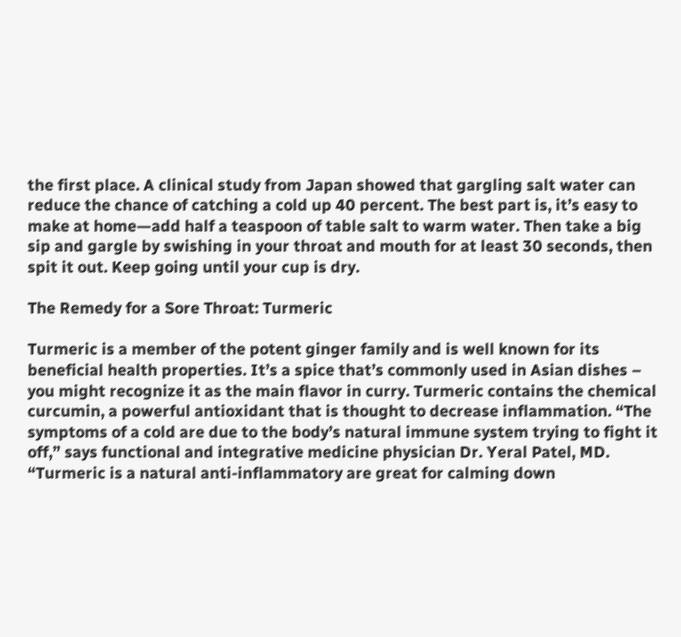the first place. A clinical study from Japan showed that gargling salt water can reduce the chance of catching a cold up 40 percent. The best part is, it’s easy to make at home—add half a teaspoon of table salt to warm water. Then take a big sip and gargle by swishing in your throat and mouth for at least 30 seconds, then spit it out. Keep going until your cup is dry.

The Remedy for a Sore Throat: Turmeric

Turmeric is a member of the potent ginger family and is well known for its beneficial health properties. It’s a spice that’s commonly used in Asian dishes – you might recognize it as the main flavor in curry. Turmeric contains the chemical curcumin, a powerful antioxidant that is thought to decrease inflammation. “The symptoms of a cold are due to the body’s natural immune system trying to fight it off,” says functional and integrative medicine physician Dr. Yeral Patel, MD. “Turmeric is a natural anti-inflammatory are great for calming down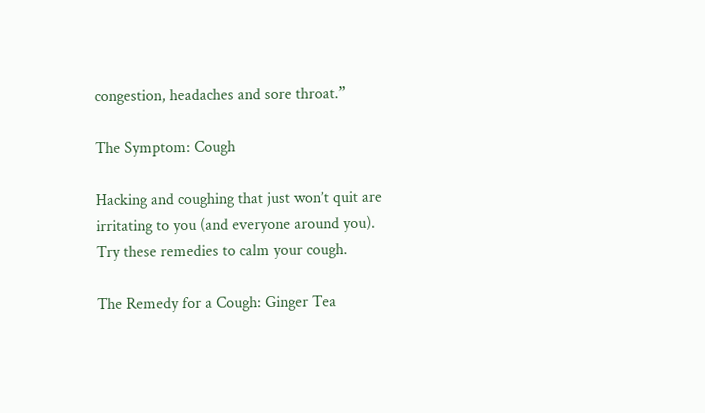congestion, headaches and sore throat.”

The Symptom: Cough

Hacking and coughing that just won’t quit are irritating to you (and everyone around you). Try these remedies to calm your cough.

The Remedy for a Cough: Ginger Tea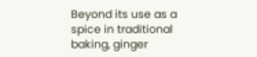Beyond its use as a spice in traditional baking, ginger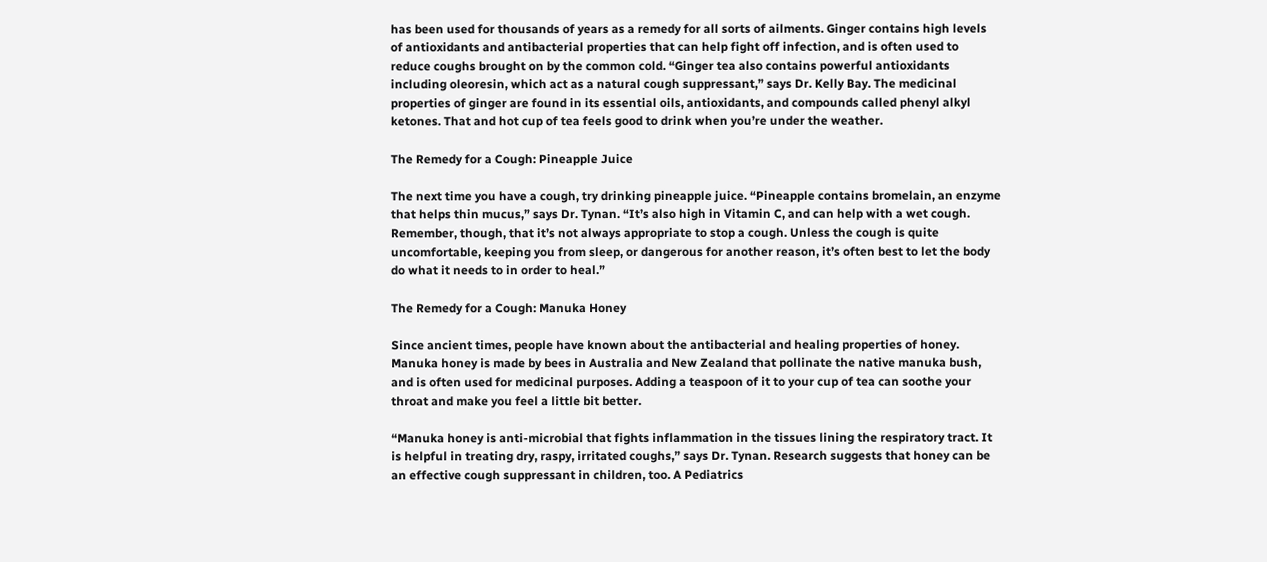has been used for thousands of years as a remedy for all sorts of ailments. Ginger contains high levels of antioxidants and antibacterial properties that can help fight off infection, and is often used to reduce coughs brought on by the common cold. “Ginger tea also contains powerful antioxidants including oleoresin, which act as a natural cough suppressant,” says Dr. Kelly Bay. The medicinal properties of ginger are found in its essential oils, antioxidants, and compounds called phenyl alkyl ketones. That and hot cup of tea feels good to drink when you’re under the weather.

The Remedy for a Cough: Pineapple Juice

The next time you have a cough, try drinking pineapple juice. “Pineapple contains bromelain, an enzyme that helps thin mucus,” says Dr. Tynan. “It’s also high in Vitamin C, and can help with a wet cough. Remember, though, that it’s not always appropriate to stop a cough. Unless the cough is quite uncomfortable, keeping you from sleep, or dangerous for another reason, it’s often best to let the body do what it needs to in order to heal.”

The Remedy for a Cough: Manuka Honey

Since ancient times, people have known about the antibacterial and healing properties of honey. Manuka honey is made by bees in Australia and New Zealand that pollinate the native manuka bush, and is often used for medicinal purposes. Adding a teaspoon of it to your cup of tea can soothe your throat and make you feel a little bit better.

“Manuka honey is anti-microbial that fights inflammation in the tissues lining the respiratory tract. It is helpful in treating dry, raspy, irritated coughs,” says Dr. Tynan. Research suggests that honey can be an effective cough suppressant in children, too. A Pediatrics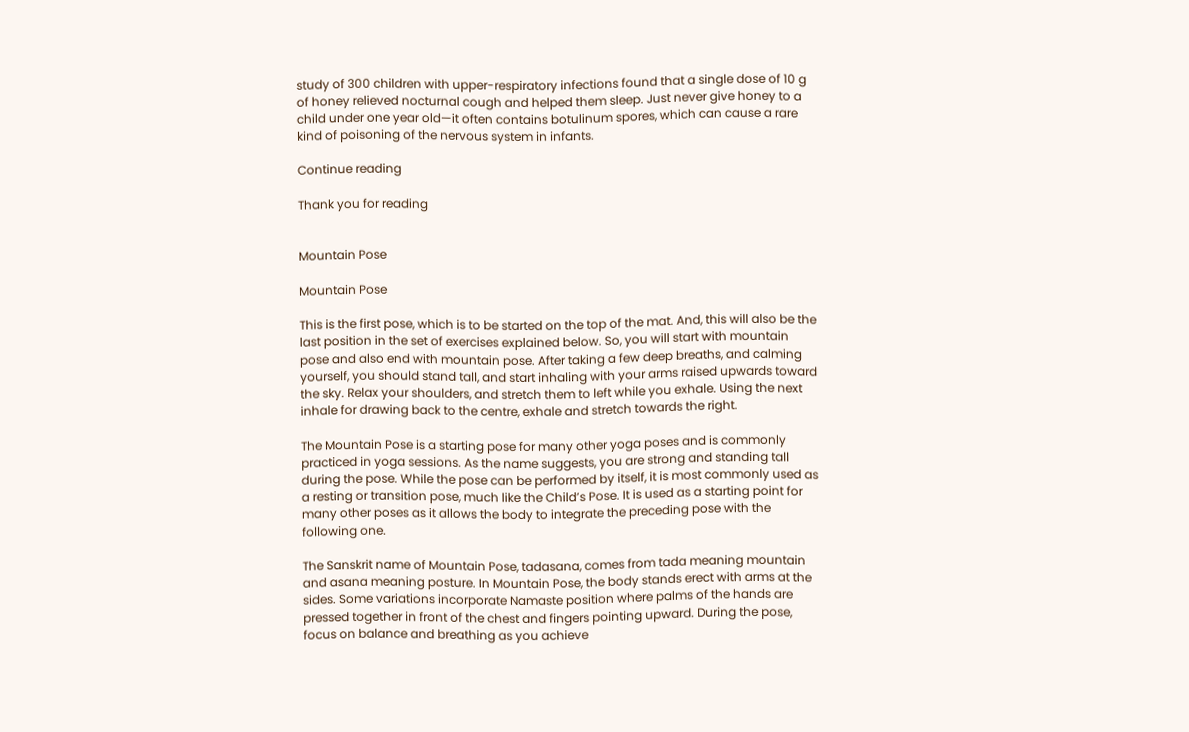study of 300 children with upper-respiratory infections found that a single dose of 10 g of honey relieved nocturnal cough and helped them sleep. Just never give honey to a child under one year old—it often contains botulinum spores, which can cause a rare kind of poisoning of the nervous system in infants.

Continue reading

Thank you for reading


Mountain Pose

Mountain Pose

This is the first pose, which is to be started on the top of the mat. And, this will also be the last position in the set of exercises explained below. So, you will start with mountain pose and also end with mountain pose. After taking a few deep breaths, and calming yourself, you should stand tall, and start inhaling with your arms raised upwards toward the sky. Relax your shoulders, and stretch them to left while you exhale. Using the next inhale for drawing back to the centre, exhale and stretch towards the right.

The Mountain Pose is a starting pose for many other yoga poses and is commonly practiced in yoga sessions. As the name suggests, you are strong and standing tall during the pose. While the pose can be performed by itself, it is most commonly used as a resting or transition pose, much like the Child’s Pose. It is used as a starting point for many other poses as it allows the body to integrate the preceding pose with the following one.

The Sanskrit name of Mountain Pose, tadasana, comes from tada meaning mountain and asana meaning posture. In Mountain Pose, the body stands erect with arms at the sides. Some variations incorporate Namaste position where palms of the hands are pressed together in front of the chest and fingers pointing upward. During the pose, focus on balance and breathing as you achieve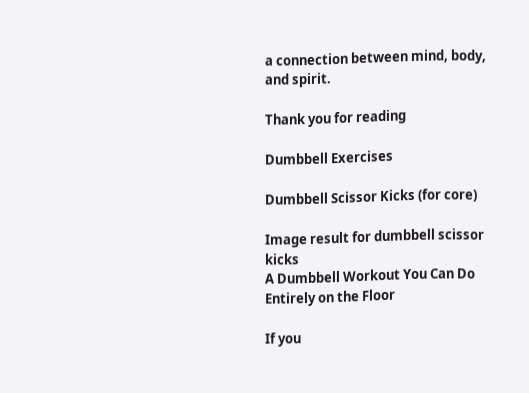a connection between mind, body, and spirit.

Thank you for reading

Dumbbell Exercises

Dumbbell Scissor Kicks (for core)

Image result for dumbbell scissor kicks
A Dumbbell Workout You Can Do Entirely on the Floor

If you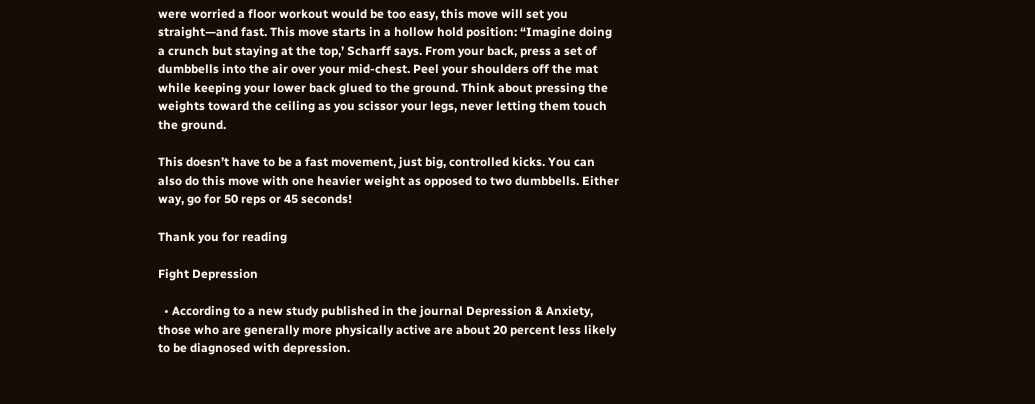were worried a floor workout would be too easy, this move will set you straight—and fast. This move starts in a hollow hold position: “Imagine doing a crunch but staying at the top,’ Scharff says. From your back, press a set of dumbbells into the air over your mid-chest. Peel your shoulders off the mat while keeping your lower back glued to the ground. Think about pressing the weights toward the ceiling as you scissor your legs, never letting them touch the ground.

This doesn’t have to be a fast movement, just big, controlled kicks. You can also do this move with one heavier weight as opposed to two dumbbells. Either way, go for 50 reps or 45 seconds!

Thank you for reading

Fight Depression

  • According to a new study published in the journal Depression & Anxiety, those who are generally more physically active are about 20 percent less likely to be diagnosed with depression.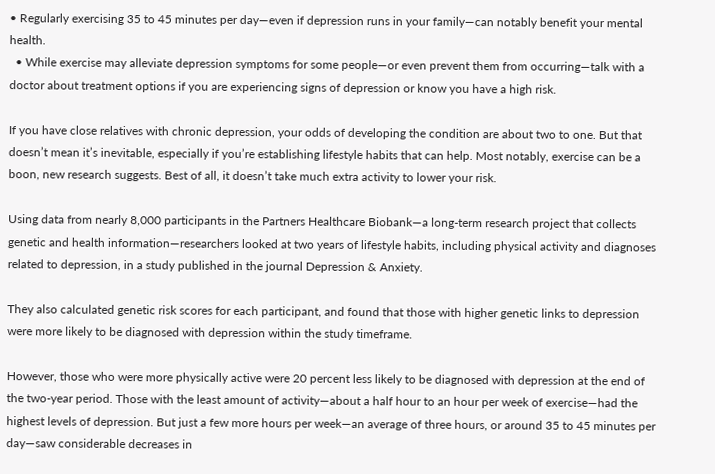• Regularly exercising 35 to 45 minutes per day—even if depression runs in your family—can notably benefit your mental health.
  • While exercise may alleviate depression symptoms for some people—or even prevent them from occurring—talk with a doctor about treatment options if you are experiencing signs of depression or know you have a high risk.

If you have close relatives with chronic depression, your odds of developing the condition are about two to one. But that doesn’t mean it’s inevitable, especially if you’re establishing lifestyle habits that can help. Most notably, exercise can be a boon, new research suggests. Best of all, it doesn’t take much extra activity to lower your risk.

Using data from nearly 8,000 participants in the Partners Healthcare Biobank—a long-term research project that collects genetic and health information—researchers looked at two years of lifestyle habits, including physical activity and diagnoses related to depression, in a study published in the journal Depression & Anxiety.

They also calculated genetic risk scores for each participant, and found that those with higher genetic links to depression were more likely to be diagnosed with depression within the study timeframe.

However, those who were more physically active were 20 percent less likely to be diagnosed with depression at the end of the two-year period. Those with the least amount of activity—about a half hour to an hour per week of exercise—had the highest levels of depression. But just a few more hours per week—an average of three hours, or around 35 to 45 minutes per day—saw considerable decreases in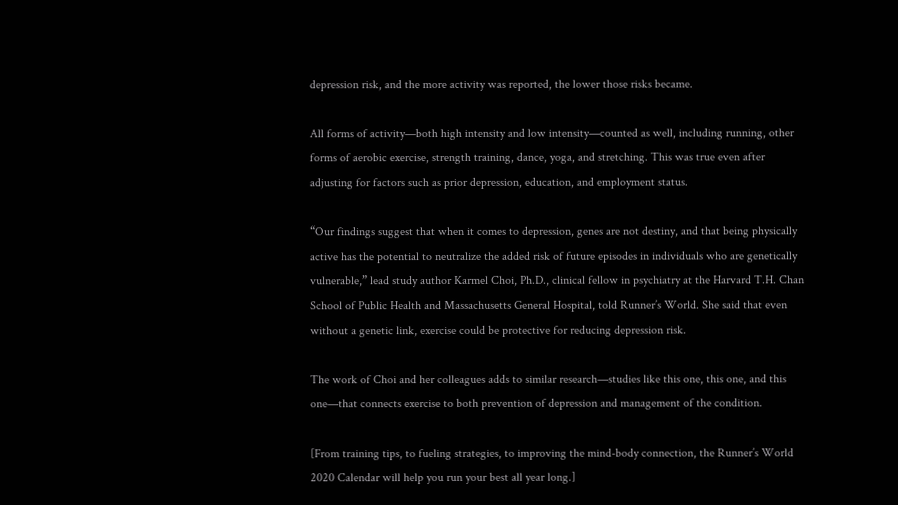depression risk, and the more activity was reported, the lower those risks became.

All forms of activity—both high intensity and low intensity—counted as well, including running, other forms of aerobic exercise, strength training, dance, yoga, and stretching. This was true even after adjusting for factors such as prior depression, education, and employment status.

“Our findings suggest that when it comes to depression, genes are not destiny, and that being physically active has the potential to neutralize the added risk of future episodes in individuals who are genetically vulnerable,” lead study author Karmel Choi, Ph.D., clinical fellow in psychiatry at the Harvard T.H. Chan School of Public Health and Massachusetts General Hospital, told Runner’s World. She said that even without a genetic link, exercise could be protective for reducing depression risk.

The work of Choi and her colleagues adds to similar research—studies like this one, this one, and this one—that connects exercise to both prevention of depression and management of the condition.

[From training tips, to fueling strategies, to improving the mind-body connection, the Runner’s World 2020 Calendar will help you run your best all year long.]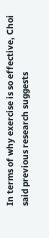In terms of why exercise is so effective, Choi said previous research suggests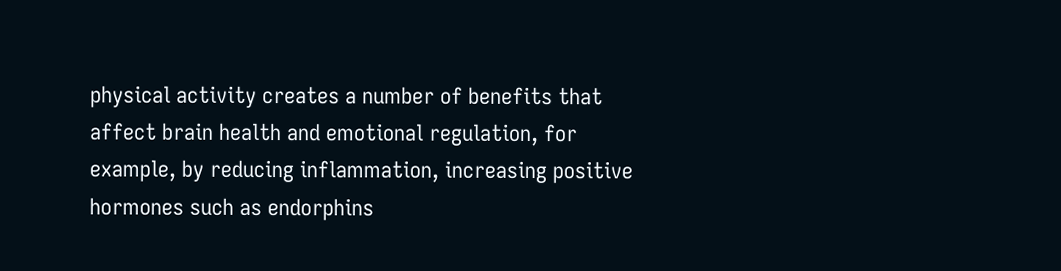physical activity creates a number of benefits that affect brain health and emotional regulation, for example, by reducing inflammation, increasing positive hormones such as endorphins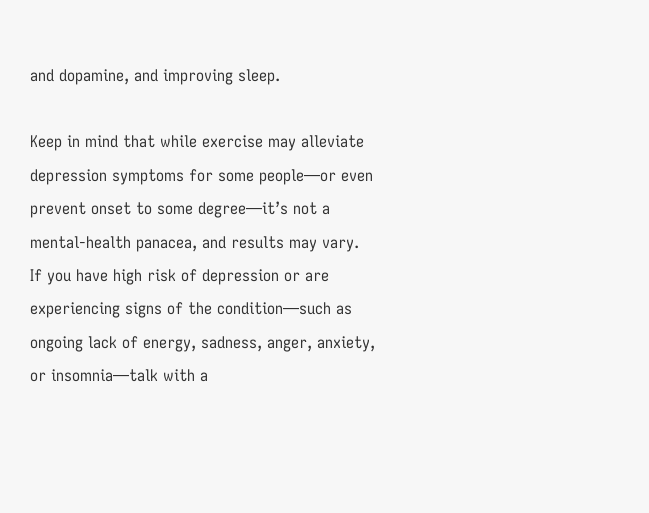and dopamine, and improving sleep.

Keep in mind that while exercise may alleviate depression symptoms for some people—or even prevent onset to some degree—it’s not a mental-health panacea, and results may vary. If you have high risk of depression or are experiencing signs of the condition—such as ongoing lack of energy, sadness, anger, anxiety, or insomnia—talk with a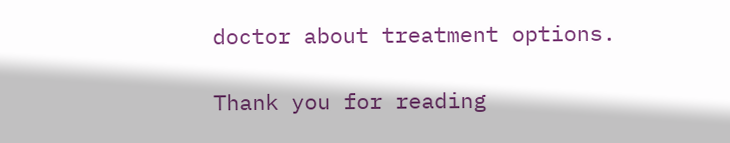doctor about treatment options.

Thank you for reading